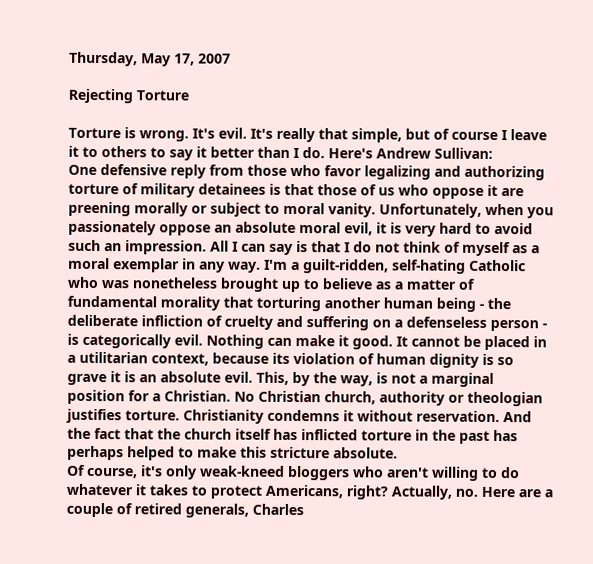Thursday, May 17, 2007

Rejecting Torture

Torture is wrong. It's evil. It's really that simple, but of course I leave it to others to say it better than I do. Here's Andrew Sullivan:
One defensive reply from those who favor legalizing and authorizing torture of military detainees is that those of us who oppose it are preening morally or subject to moral vanity. Unfortunately, when you passionately oppose an absolute moral evil, it is very hard to avoid such an impression. All I can say is that I do not think of myself as a moral exemplar in any way. I'm a guilt-ridden, self-hating Catholic who was nonetheless brought up to believe as a matter of fundamental morality that torturing another human being - the deliberate infliction of cruelty and suffering on a defenseless person - is categorically evil. Nothing can make it good. It cannot be placed in a utilitarian context, because its violation of human dignity is so grave it is an absolute evil. This, by the way, is not a marginal position for a Christian. No Christian church, authority or theologian justifies torture. Christianity condemns it without reservation. And the fact that the church itself has inflicted torture in the past has perhaps helped to make this stricture absolute.
Of course, it's only weak-kneed bloggers who aren't willing to do whatever it takes to protect Americans, right? Actually, no. Here are a couple of retired generals, Charles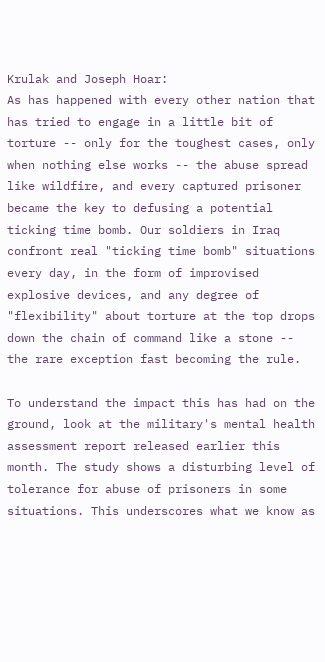Krulak and Joseph Hoar:
As has happened with every other nation that has tried to engage in a little bit of torture -- only for the toughest cases, only when nothing else works -- the abuse spread like wildfire, and every captured prisoner became the key to defusing a potential ticking time bomb. Our soldiers in Iraq confront real "ticking time bomb" situations every day, in the form of improvised explosive devices, and any degree of "flexibility" about torture at the top drops down the chain of command like a stone -- the rare exception fast becoming the rule.

To understand the impact this has had on the ground, look at the military's mental health assessment report released earlier this month. The study shows a disturbing level of tolerance for abuse of prisoners in some situations. This underscores what we know as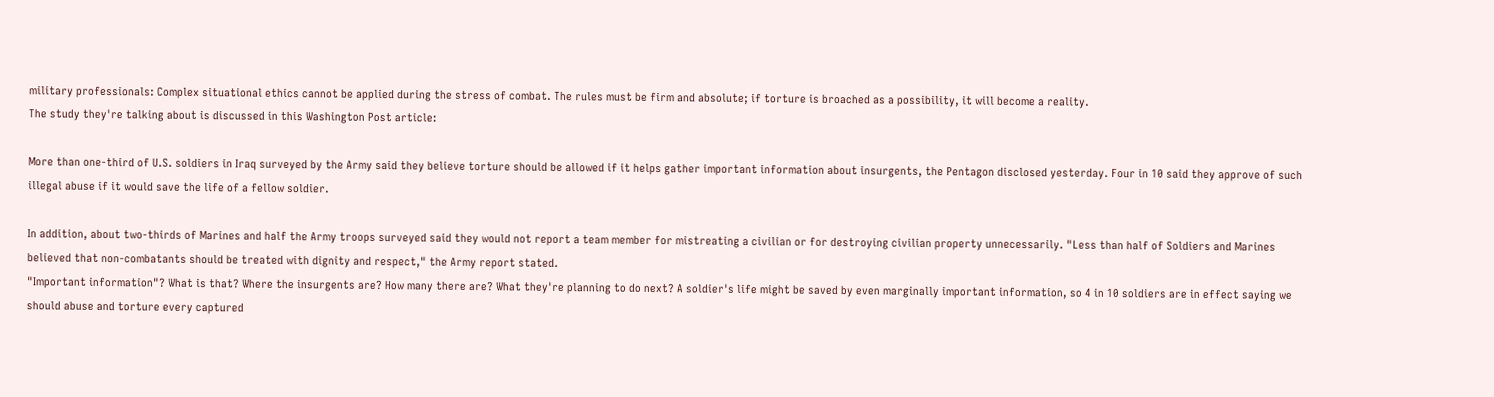military professionals: Complex situational ethics cannot be applied during the stress of combat. The rules must be firm and absolute; if torture is broached as a possibility, it will become a reality.
The study they're talking about is discussed in this Washington Post article:

More than one-third of U.S. soldiers in Iraq surveyed by the Army said they believe torture should be allowed if it helps gather important information about insurgents, the Pentagon disclosed yesterday. Four in 10 said they approve of such illegal abuse if it would save the life of a fellow soldier.

In addition, about two-thirds of Marines and half the Army troops surveyed said they would not report a team member for mistreating a civilian or for destroying civilian property unnecessarily. "Less than half of Soldiers and Marines believed that non-combatants should be treated with dignity and respect," the Army report stated.
"Important information"? What is that? Where the insurgents are? How many there are? What they're planning to do next? A soldier's life might be saved by even marginally important information, so 4 in 10 soldiers are in effect saying we should abuse and torture every captured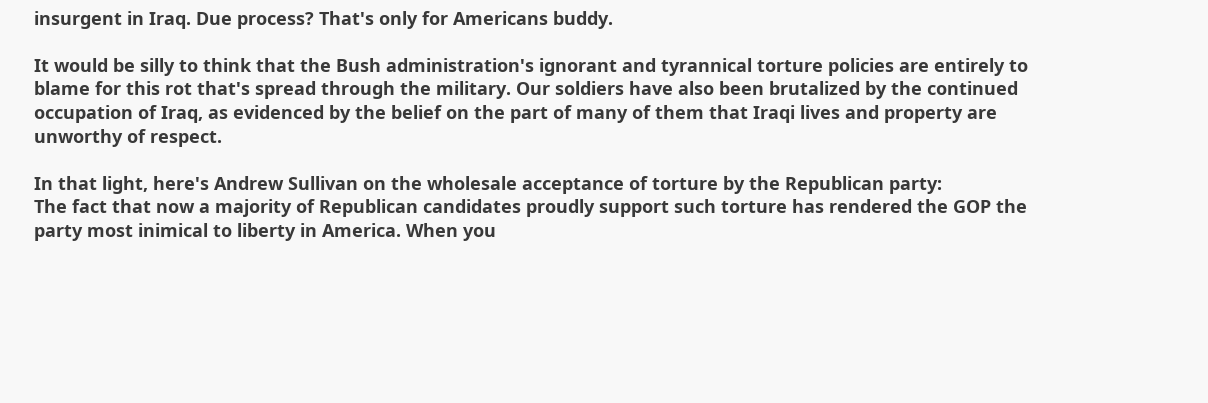insurgent in Iraq. Due process? That's only for Americans buddy.

It would be silly to think that the Bush administration's ignorant and tyrannical torture policies are entirely to blame for this rot that's spread through the military. Our soldiers have also been brutalized by the continued occupation of Iraq, as evidenced by the belief on the part of many of them that Iraqi lives and property are unworthy of respect.

In that light, here's Andrew Sullivan on the wholesale acceptance of torture by the Republican party:
The fact that now a majority of Republican candidates proudly support such torture has rendered the GOP the party most inimical to liberty in America. When you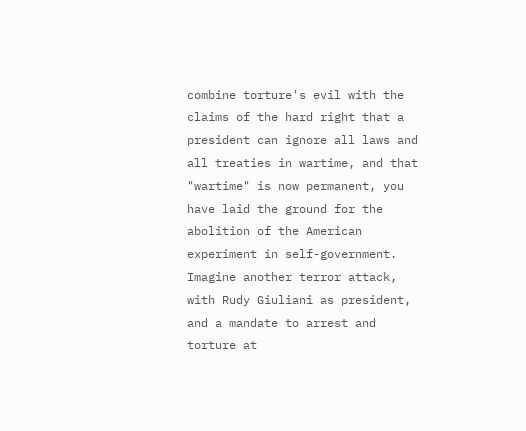combine torture's evil with the claims of the hard right that a president can ignore all laws and all treaties in wartime, and that "wartime" is now permanent, you have laid the ground for the abolition of the American experiment in self-government. Imagine another terror attack, with Rudy Giuliani as president, and a mandate to arrest and torture at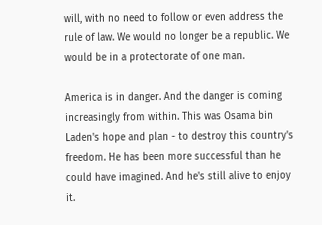will, with no need to follow or even address the rule of law. We would no longer be a republic. We would be in a protectorate of one man.

America is in danger. And the danger is coming increasingly from within. This was Osama bin Laden's hope and plan - to destroy this country's freedom. He has been more successful than he could have imagined. And he's still alive to enjoy it.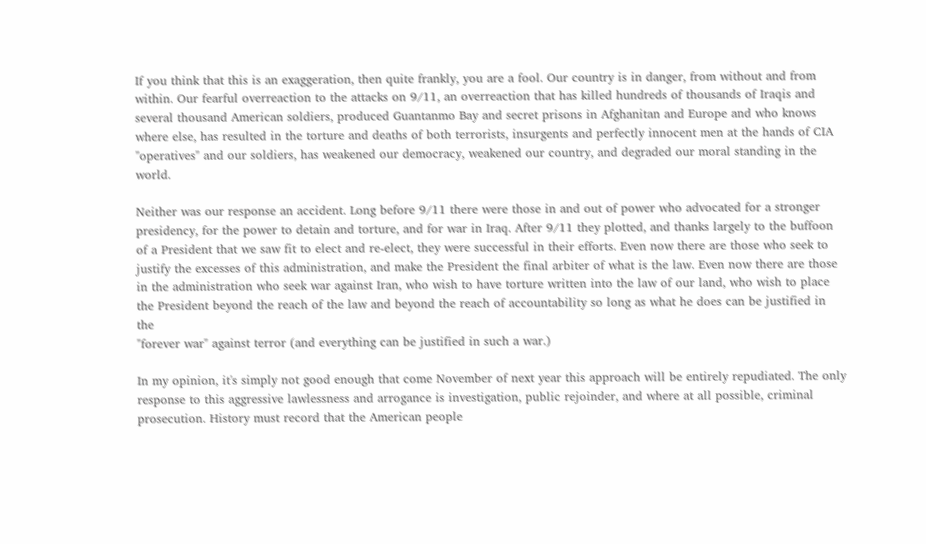If you think that this is an exaggeration, then quite frankly, you are a fool. Our country is in danger, from without and from within. Our fearful overreaction to the attacks on 9/11, an overreaction that has killed hundreds of thousands of Iraqis and several thousand American soldiers, produced Guantanmo Bay and secret prisons in Afghanitan and Europe and who knows where else, has resulted in the torture and deaths of both terrorists, insurgents and perfectly innocent men at the hands of CIA "operatives" and our soldiers, has weakened our democracy, weakened our country, and degraded our moral standing in the world.

Neither was our response an accident. Long before 9/11 there were those in and out of power who advocated for a stronger presidency, for the power to detain and torture, and for war in Iraq. After 9/11 they plotted, and thanks largely to the buffoon of a President that we saw fit to elect and re-elect, they were successful in their efforts. Even now there are those who seek to justify the excesses of this administration, and make the President the final arbiter of what is the law. Even now there are those in the administration who seek war against Iran, who wish to have torture written into the law of our land, who wish to place the President beyond the reach of the law and beyond the reach of accountability so long as what he does can be justified in the
"forever war" against terror (and everything can be justified in such a war.)

In my opinion, it's simply not good enough that come November of next year this approach will be entirely repudiated. The only response to this aggressive lawlessness and arrogance is investigation, public rejoinder, and where at all possible, criminal prosecution. History must record that the American people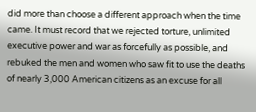did more than choose a different approach when the time came. It must record that we rejected torture, unlimited executive power and war as forcefully as possible, and rebuked the men and women who saw fit to use the deaths of nearly 3,000 American citizens as an excuse for all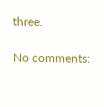three.

No comments: